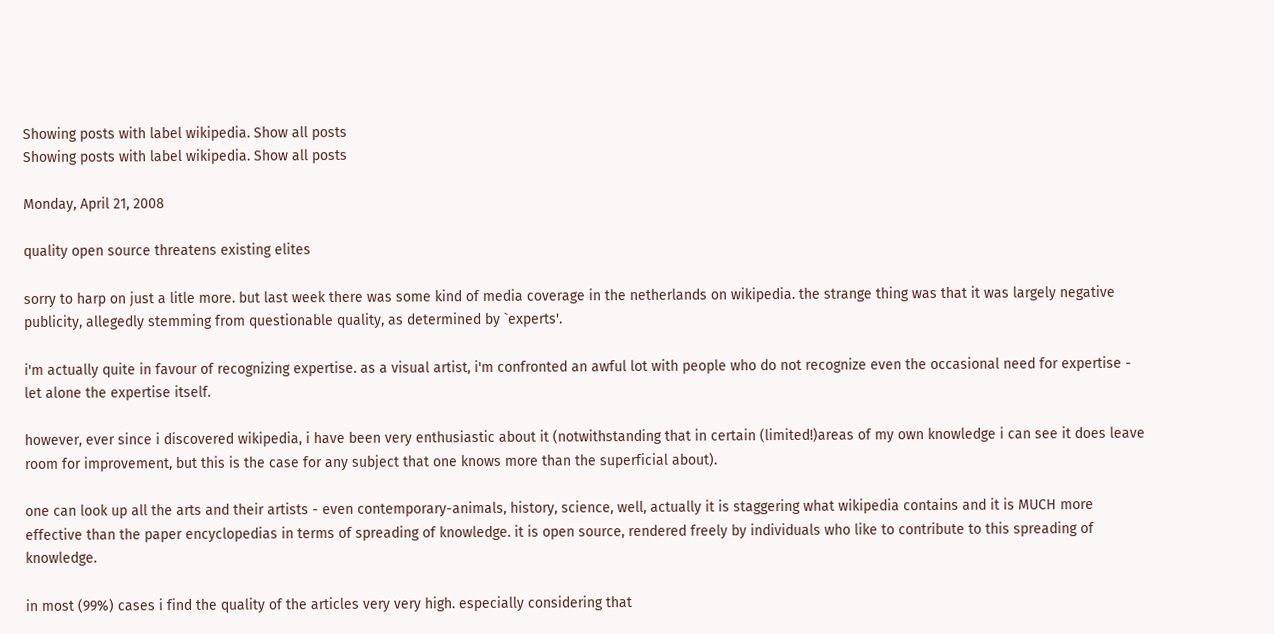Showing posts with label wikipedia. Show all posts
Showing posts with label wikipedia. Show all posts

Monday, April 21, 2008

quality open source threatens existing elites

sorry to harp on just a litle more. but last week there was some kind of media coverage in the netherlands on wikipedia. the strange thing was that it was largely negative publicity, allegedly stemming from questionable quality, as determined by `experts'.

i'm actually quite in favour of recognizing expertise. as a visual artist, i'm confronted an awful lot with people who do not recognize even the occasional need for expertise - let alone the expertise itself.

however, ever since i discovered wikipedia, i have been very enthusiastic about it (notwithstanding that in certain (limited!)areas of my own knowledge i can see it does leave room for improvement, but this is the case for any subject that one knows more than the superficial about).

one can look up all the arts and their artists - even contemporary-animals, history, science, well, actually it is staggering what wikipedia contains and it is MUCH more effective than the paper encyclopedias in terms of spreading of knowledge. it is open source, rendered freely by individuals who like to contribute to this spreading of knowledge.

in most (99%) cases i find the quality of the articles very very high. especially considering that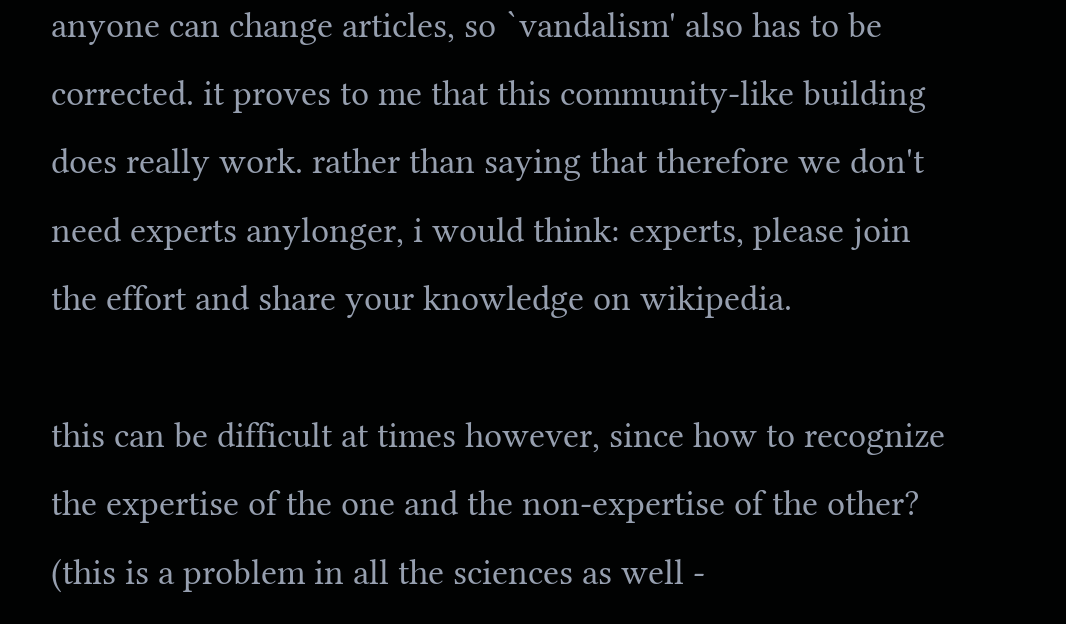anyone can change articles, so `vandalism' also has to be corrected. it proves to me that this community-like building does really work. rather than saying that therefore we don't need experts anylonger, i would think: experts, please join the effort and share your knowledge on wikipedia.

this can be difficult at times however, since how to recognize the expertise of the one and the non-expertise of the other? (this is a problem in all the sciences as well -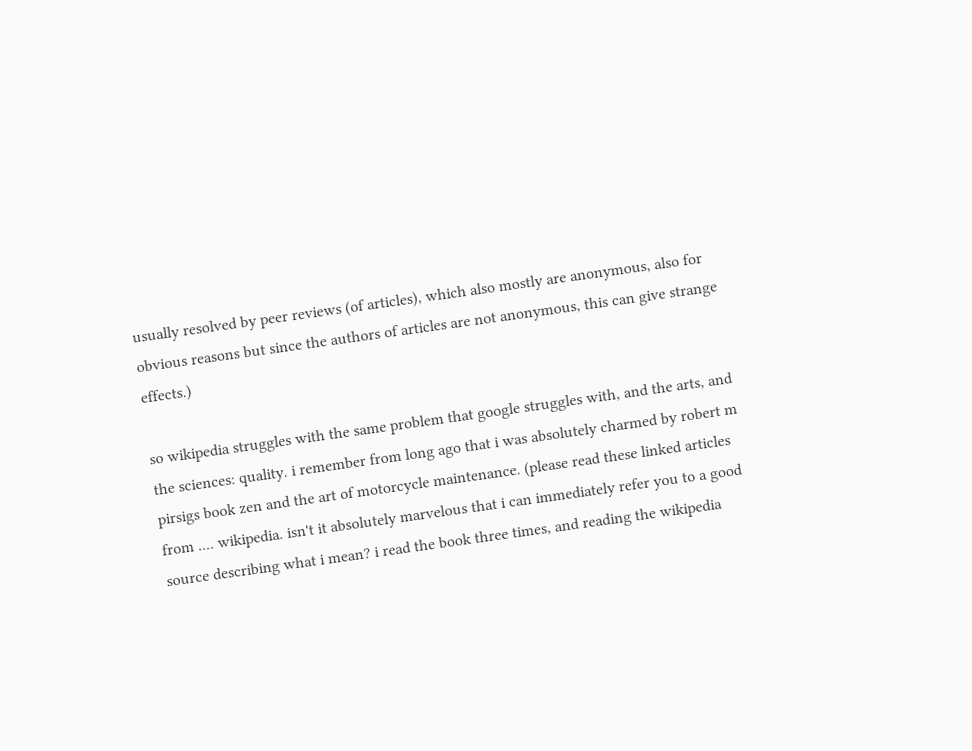usually resolved by peer reviews (of articles), which also mostly are anonymous, also for obvious reasons but since the authors of articles are not anonymous, this can give strange effects.)

so wikipedia struggles with the same problem that google struggles with, and the arts, and the sciences: quality. i remember from long ago that i was absolutely charmed by robert m pirsigs book zen and the art of motorcycle maintenance. (please read these linked articles from .... wikipedia. isn't it absolutely marvelous that i can immediately refer you to a good source describing what i mean? i read the book three times, and reading the wikipedia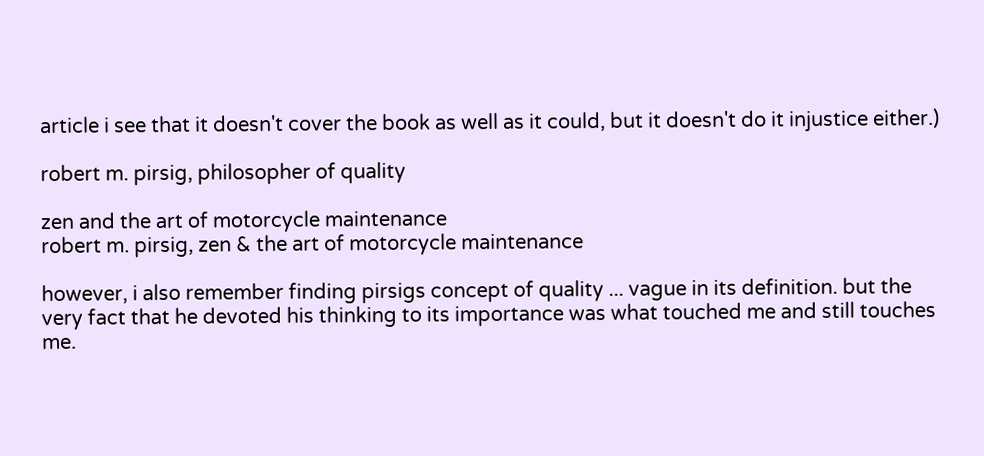article i see that it doesn't cover the book as well as it could, but it doesn't do it injustice either.)

robert m. pirsig, philosopher of quality

zen and the art of motorcycle maintenance
robert m. pirsig, zen & the art of motorcycle maintenance

however, i also remember finding pirsigs concept of quality ... vague in its definition. but the very fact that he devoted his thinking to its importance was what touched me and still touches me.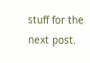stuff for the next post.